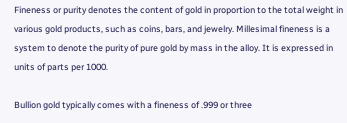Fineness or purity denotes the content of gold in proportion to the total weight in various gold products, such as coins, bars, and jewelry. Millesimal fineness is a system to denote the purity of pure gold by mass in the alloy. It is expressed in units of parts per 1000.

Bullion gold typically comes with a fineness of .999 or three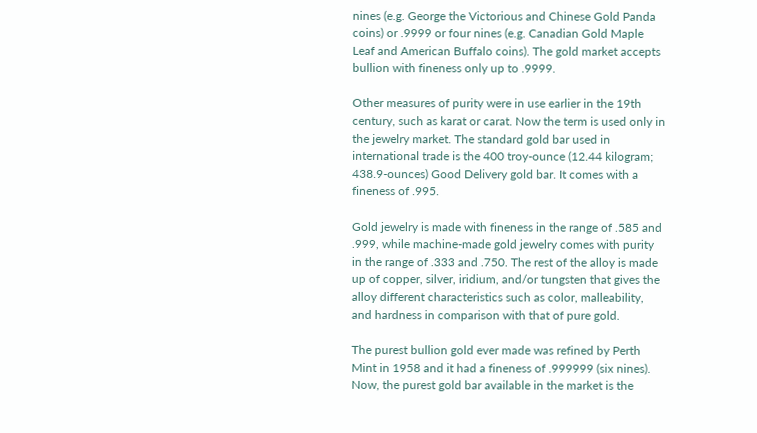nines (e.g. George the Victorious and Chinese Gold Panda coins) or .9999 or four nines (e.g. Canadian Gold Maple Leaf and American Buffalo coins). The gold market accepts bullion with fineness only up to .9999.

Other measures of purity were in use earlier in the 19th century, such as karat or carat. Now the term is used only in the jewelry market. The standard gold bar used in international trade is the 400 troy-ounce (12.44 kilogram; 438.9-ounces) Good Delivery gold bar. It comes with a fineness of .995.

Gold jewelry is made with fineness in the range of .585 and .999, while machine-made gold jewelry comes with purity in the range of .333 and .750. The rest of the alloy is made up of copper, silver, iridium, and/or tungsten that gives the alloy different characteristics such as color, malleability, and hardness in comparison with that of pure gold.

The purest bullion gold ever made was refined by Perth Mint in 1958 and it had a fineness of .999999 (six nines). Now, the purest gold bar available in the market is the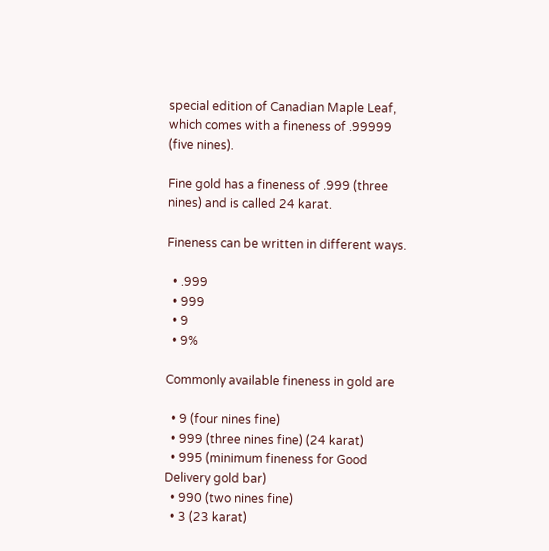special edition of Canadian Maple Leaf, which comes with a fineness of .99999 (five nines).

Fine gold has a fineness of .999 (three nines) and is called 24 karat.

Fineness can be written in different ways.

  • .999
  • 999
  • 9
  • 9%

Commonly available fineness in gold are

  • 9 (four nines fine)
  • 999 (three nines fine) (24 karat)
  • 995 (minimum fineness for Good Delivery gold bar)
  • 990 (two nines fine)
  • 3 (23 karat)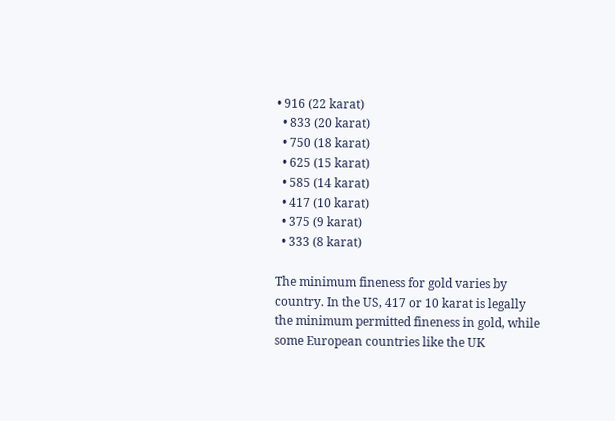• 916 (22 karat)
  • 833 (20 karat)
  • 750 (18 karat)
  • 625 (15 karat)
  • 585 (14 karat)
  • 417 (10 karat)
  • 375 (9 karat)
  • 333 (8 karat)

The minimum fineness for gold varies by country. In the US, 417 or 10 karat is legally the minimum permitted fineness in gold, while some European countries like the UK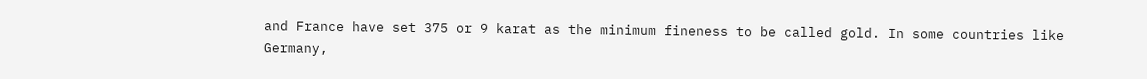and France have set 375 or 9 karat as the minimum fineness to be called gold. In some countries like Germany,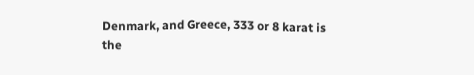Denmark, and Greece, 333 or 8 karat is the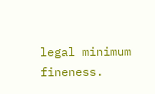legal minimum fineness.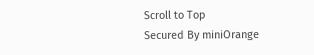Scroll to Top
Secured By miniOrange